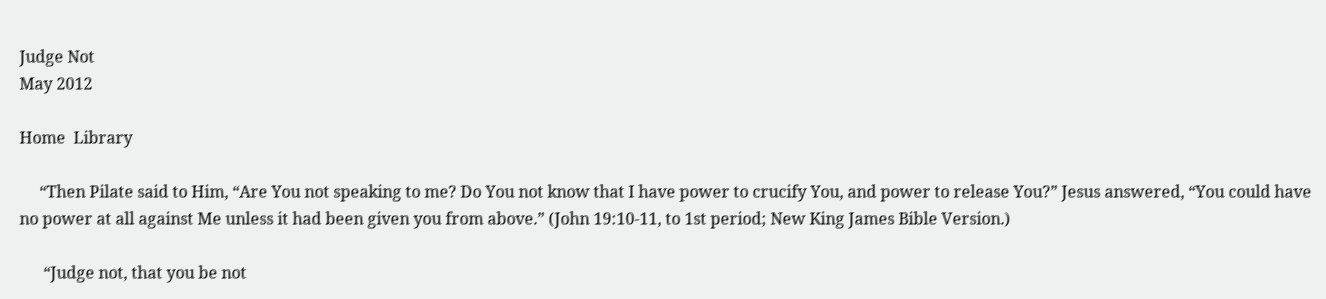Judge Not
May 2012

Home  Library

     “Then Pilate said to Him, “Are You not speaking to me? Do You not know that I have power to crucify You, and power to release You?” Jesus answered, “You could have no power at all against Me unless it had been given you from above.” (John 19:10-11, to 1st period; New King James Bible Version.)

      “Judge not, that you be not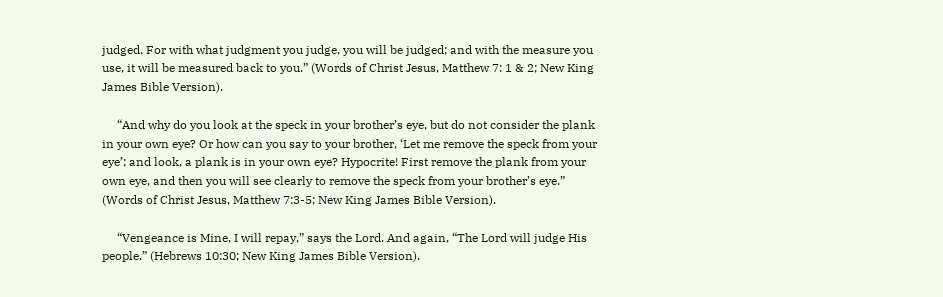judged. For with what judgment you judge, you will be judged; and with the measure you use, it will be measured back to you.” (Words of Christ Jesus, Matthew 7: 1 & 2; New King James Bible Version).

     “And why do you look at the speck in your brother’s eye, but do not consider the plank in your own eye? Or how can you say to your brother, ‘Let me remove the speck from your eye’; and look, a plank is in your own eye? Hypocrite! First remove the plank from your own eye, and then you will see clearly to remove the speck from your brother’s eye.” (Words of Christ Jesus, Matthew 7:3-5; New King James Bible Version).

     “Vengeance is Mine, I will repay,” says the Lord. And again, “The Lord will judge His people.” (Hebrews 10:30; New King James Bible Version).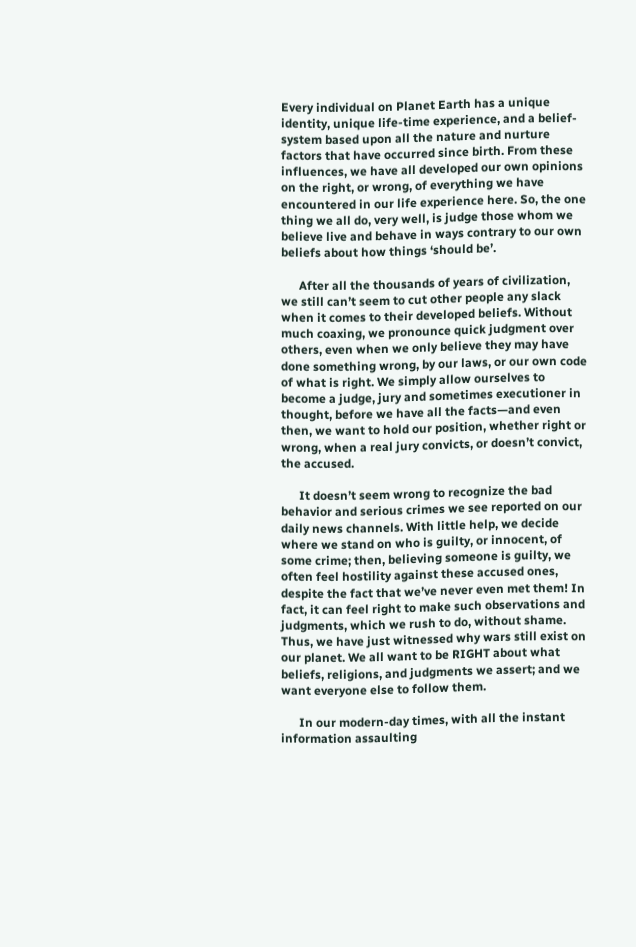Every individual on Planet Earth has a unique identity, unique life-time experience, and a belief-system based upon all the nature and nurture factors that have occurred since birth. From these influences, we have all developed our own opinions on the right, or wrong, of everything we have encountered in our life experience here. So, the one thing we all do, very well, is judge those whom we believe live and behave in ways contrary to our own beliefs about how things ‘should be’.

      After all the thousands of years of civilization, we still can’t seem to cut other people any slack when it comes to their developed beliefs. Without much coaxing, we pronounce quick judgment over others, even when we only believe they may have done something wrong, by our laws, or our own code of what is right. We simply allow ourselves to become a judge, jury and sometimes executioner in thought, before we have all the facts—and even then, we want to hold our position, whether right or wrong, when a real jury convicts, or doesn’t convict, the accused.

      It doesn’t seem wrong to recognize the bad behavior and serious crimes we see reported on our daily news channels. With little help, we decide where we stand on who is guilty, or innocent, of some crime; then, believing someone is guilty, we often feel hostility against these accused ones, despite the fact that we’ve never even met them! In fact, it can feel right to make such observations and judgments, which we rush to do, without shame. Thus, we have just witnessed why wars still exist on our planet. We all want to be RIGHT about what beliefs, religions, and judgments we assert; and we want everyone else to follow them.

      In our modern-day times, with all the instant information assaulting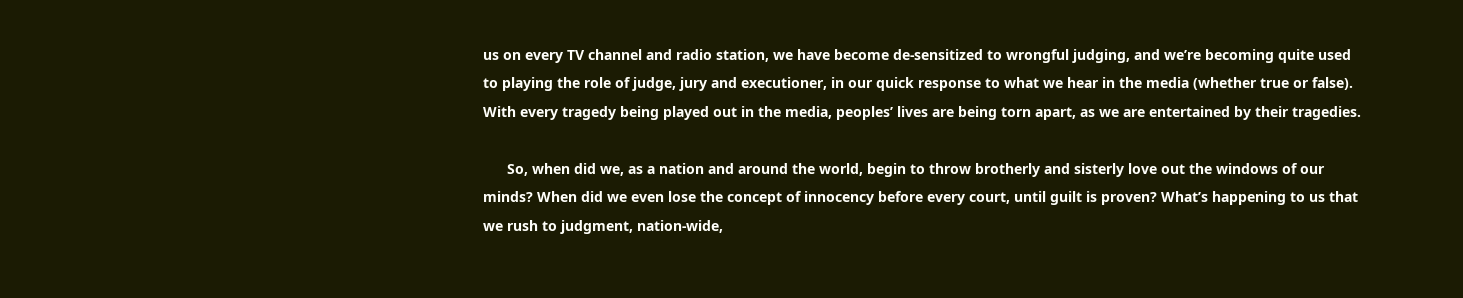us on every TV channel and radio station, we have become de-sensitized to wrongful judging, and we’re becoming quite used to playing the role of judge, jury and executioner, in our quick response to what we hear in the media (whether true or false). With every tragedy being played out in the media, peoples’ lives are being torn apart, as we are entertained by their tragedies.

      So, when did we, as a nation and around the world, begin to throw brotherly and sisterly love out the windows of our minds? When did we even lose the concept of innocency before every court, until guilt is proven? What’s happening to us that we rush to judgment, nation-wide,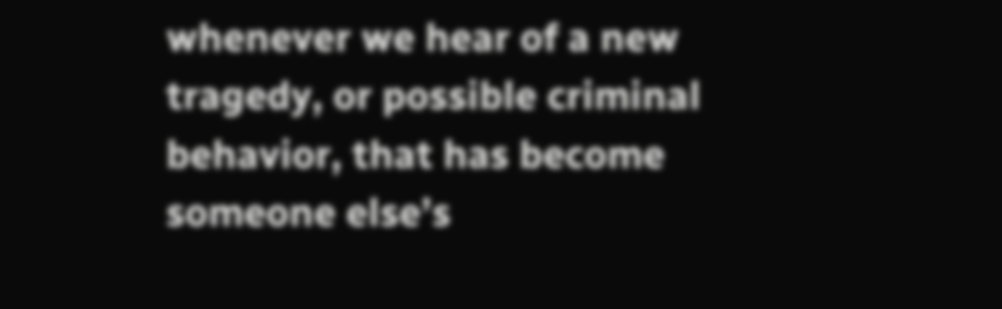whenever we hear of a new tragedy, or possible criminal behavior, that has become someone else’s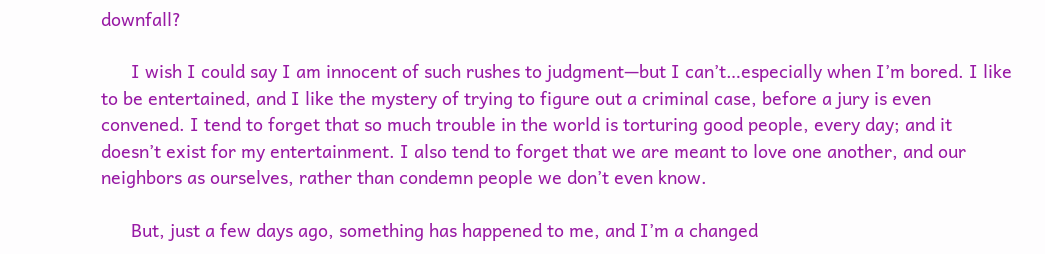downfall?

      I wish I could say I am innocent of such rushes to judgment—but I can’t…especially when I’m bored. I like to be entertained, and I like the mystery of trying to figure out a criminal case, before a jury is even convened. I tend to forget that so much trouble in the world is torturing good people, every day; and it doesn’t exist for my entertainment. I also tend to forget that we are meant to love one another, and our neighbors as ourselves, rather than condemn people we don’t even know.

      But, just a few days ago, something has happened to me, and I’m a changed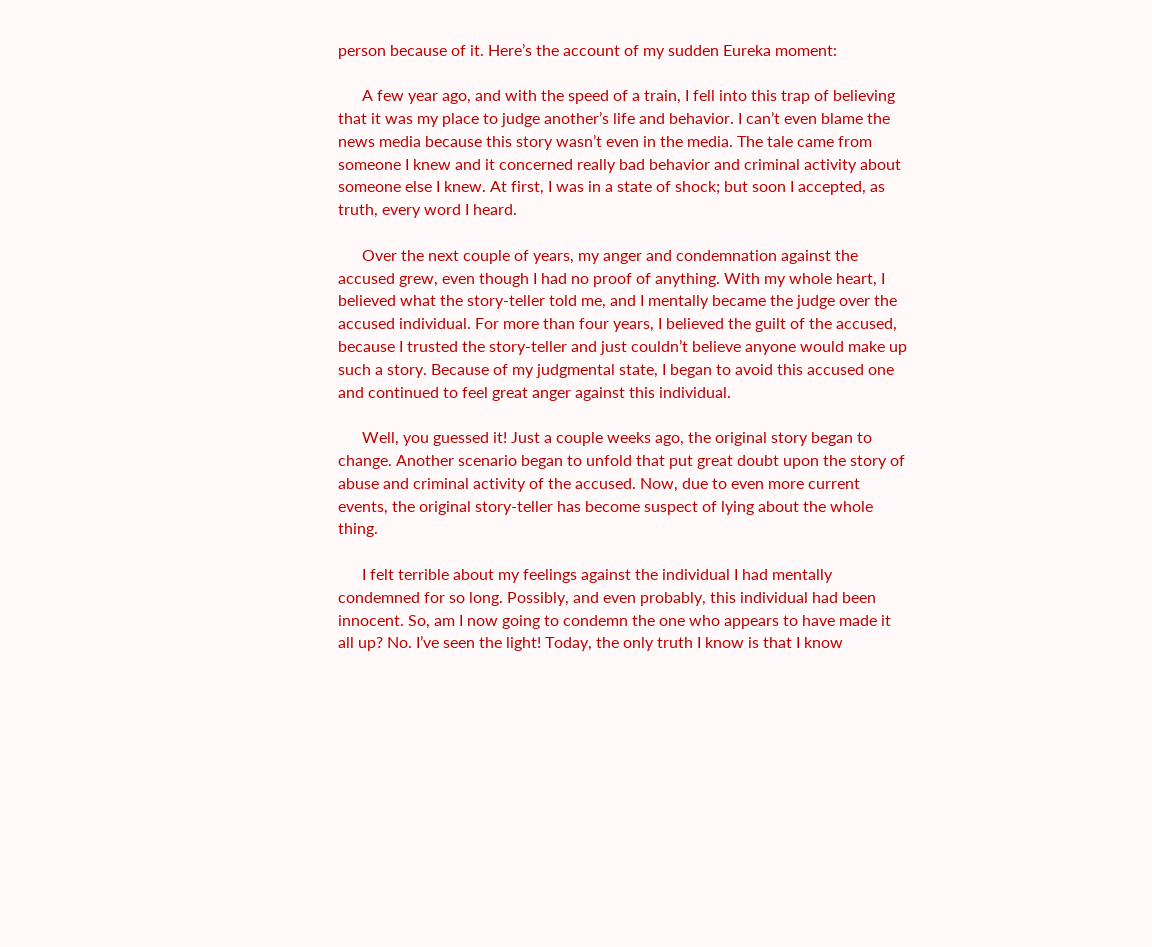person because of it. Here’s the account of my sudden Eureka moment:

      A few year ago, and with the speed of a train, I fell into this trap of believing that it was my place to judge another’s life and behavior. I can’t even blame the news media because this story wasn’t even in the media. The tale came from someone I knew and it concerned really bad behavior and criminal activity about someone else I knew. At first, I was in a state of shock; but soon I accepted, as truth, every word I heard.

      Over the next couple of years, my anger and condemnation against the accused grew, even though I had no proof of anything. With my whole heart, I believed what the story-teller told me, and I mentally became the judge over the accused individual. For more than four years, I believed the guilt of the accused, because I trusted the story-teller and just couldn’t believe anyone would make up such a story. Because of my judgmental state, I began to avoid this accused one and continued to feel great anger against this individual.

      Well, you guessed it! Just a couple weeks ago, the original story began to change. Another scenario began to unfold that put great doubt upon the story of abuse and criminal activity of the accused. Now, due to even more current events, the original story-teller has become suspect of lying about the whole thing.

      I felt terrible about my feelings against the individual I had mentally condemned for so long. Possibly, and even probably, this individual had been innocent. So, am I now going to condemn the one who appears to have made it all up? No. I’ve seen the light! Today, the only truth I know is that I know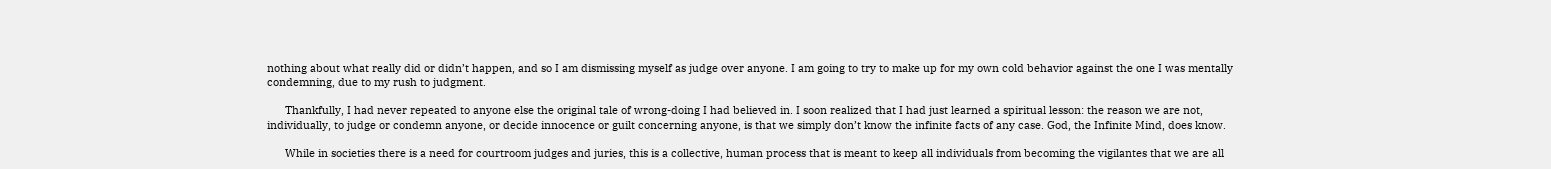nothing about what really did or didn’t happen, and so I am dismissing myself as judge over anyone. I am going to try to make up for my own cold behavior against the one I was mentally condemning, due to my rush to judgment.

      Thankfully, I had never repeated to anyone else the original tale of wrong-doing I had believed in. I soon realized that I had just learned a spiritual lesson: the reason we are not, individually, to judge or condemn anyone, or decide innocence or guilt concerning anyone, is that we simply don’t know the infinite facts of any case. God, the Infinite Mind, does know.

      While in societies there is a need for courtroom judges and juries, this is a collective, human process that is meant to keep all individuals from becoming the vigilantes that we are all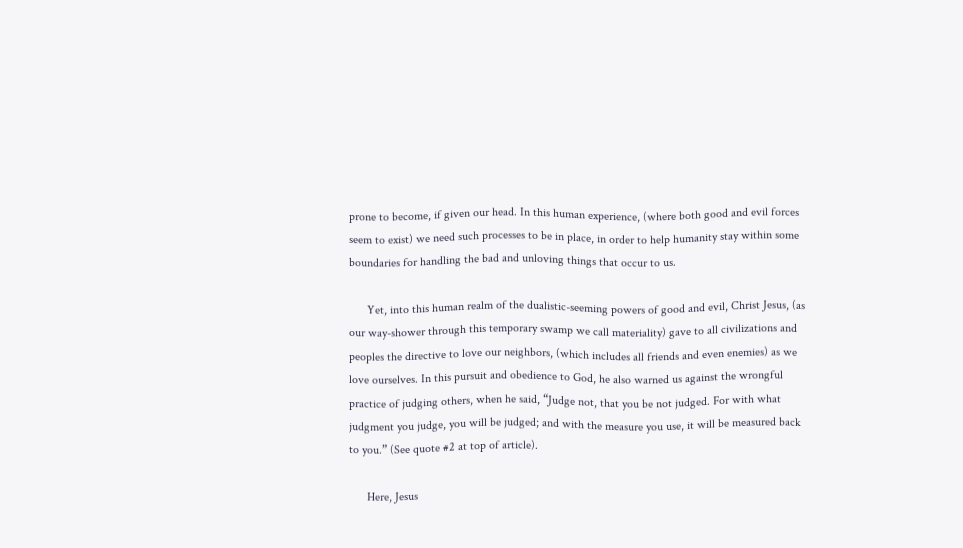prone to become, if given our head. In this human experience, (where both good and evil forces seem to exist) we need such processes to be in place, in order to help humanity stay within some boundaries for handling the bad and unloving things that occur to us.

      Yet, into this human realm of the dualistic-seeming powers of good and evil, Christ Jesus, (as our way-shower through this temporary swamp we call materiality) gave to all civilizations and peoples the directive to love our neighbors, (which includes all friends and even enemies) as we love ourselves. In this pursuit and obedience to God, he also warned us against the wrongful practice of judging others, when he said, “Judge not, that you be not judged. For with what judgment you judge, you will be judged; and with the measure you use, it will be measured back to you.” (See quote #2 at top of article).

      Here, Jesus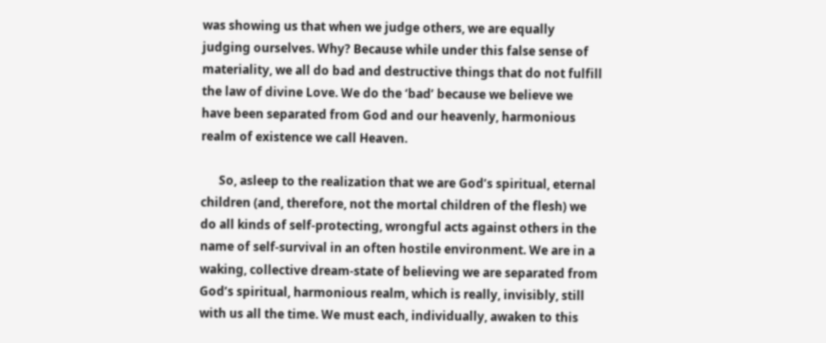was showing us that when we judge others, we are equally judging ourselves. Why? Because while under this false sense of materiality, we all do bad and destructive things that do not fulfill the law of divine Love. We do the ‘bad’ because we believe we have been separated from God and our heavenly, harmonious realm of existence we call Heaven.

      So, asleep to the realization that we are God’s spiritual, eternal children (and, therefore, not the mortal children of the flesh) we do all kinds of self-protecting, wrongful acts against others in the name of self-survival in an often hostile environment. We are in a waking, collective dream-state of believing we are separated from God’s spiritual, harmonious realm, which is really, invisibly, still with us all the time. We must each, individually, awaken to this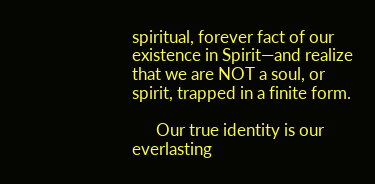spiritual, forever fact of our existence in Spirit—and realize that we are NOT a soul, or spirit, trapped in a finite form.

      Our true identity is our everlasting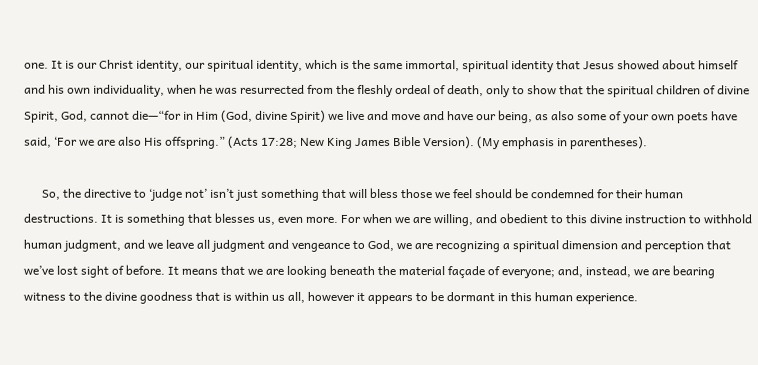one. It is our Christ identity, our spiritual identity, which is the same immortal, spiritual identity that Jesus showed about himself and his own individuality, when he was resurrected from the fleshly ordeal of death, only to show that the spiritual children of divine Spirit, God, cannot die—“for in Him (God, divine Spirit) we live and move and have our being, as also some of your own poets have said, ‘For we are also His offspring.” (Acts 17:28; New King James Bible Version). (My emphasis in parentheses).

      So, the directive to ‘judge not’ isn’t just something that will bless those we feel should be condemned for their human destructions. It is something that blesses us, even more. For when we are willing, and obedient to this divine instruction to withhold human judgment, and we leave all judgment and vengeance to God, we are recognizing a spiritual dimension and perception that we’ve lost sight of before. It means that we are looking beneath the material façade of everyone; and, instead, we are bearing witness to the divine goodness that is within us all, however it appears to be dormant in this human experience.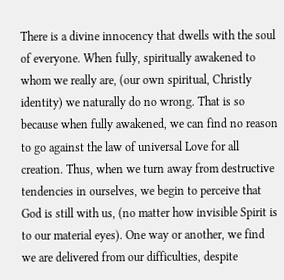There is a divine innocency that dwells with the soul of everyone. When fully, spiritually awakened to whom we really are, (our own spiritual, Christly identity) we naturally do no wrong. That is so because when fully awakened, we can find no reason to go against the law of universal Love for all creation. Thus, when we turn away from destructive tendencies in ourselves, we begin to perceive that God is still with us, (no matter how invisible Spirit is to our material eyes). One way or another, we find we are delivered from our difficulties, despite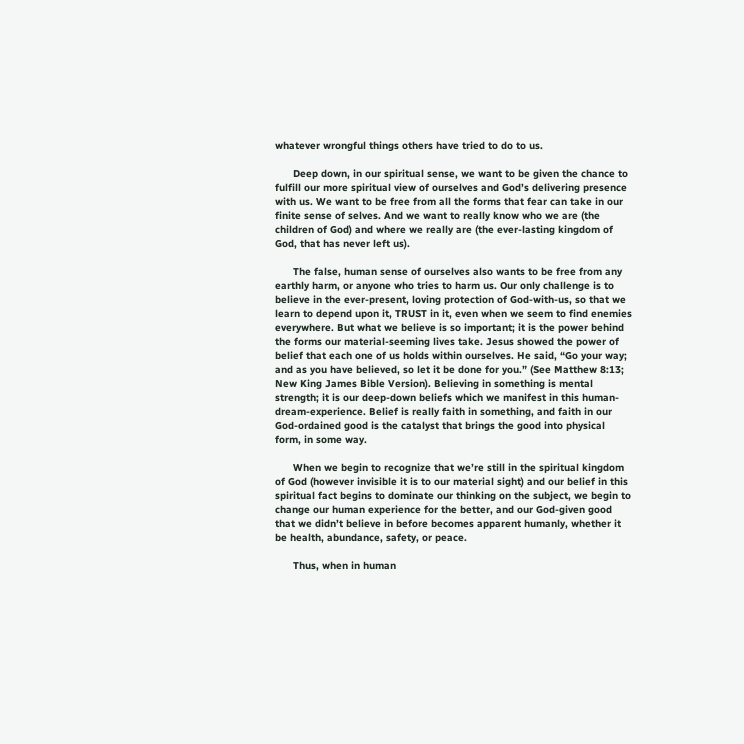whatever wrongful things others have tried to do to us.

      Deep down, in our spiritual sense, we want to be given the chance to fulfill our more spiritual view of ourselves and God’s delivering presence with us. We want to be free from all the forms that fear can take in our finite sense of selves. And we want to really know who we are (the children of God) and where we really are (the ever-lasting kingdom of God, that has never left us).

      The false, human sense of ourselves also wants to be free from any earthly harm, or anyone who tries to harm us. Our only challenge is to believe in the ever-present, loving protection of God-with-us, so that we learn to depend upon it, TRUST in it, even when we seem to find enemies everywhere. But what we believe is so important; it is the power behind the forms our material-seeming lives take. Jesus showed the power of belief that each one of us holds within ourselves. He said, “Go your way; and as you have believed, so let it be done for you.” (See Matthew 8:13; New King James Bible Version). Believing in something is mental strength; it is our deep-down beliefs which we manifest in this human-dream-experience. Belief is really faith in something, and faith in our God-ordained good is the catalyst that brings the good into physical form, in some way.

      When we begin to recognize that we’re still in the spiritual kingdom of God (however invisible it is to our material sight) and our belief in this spiritual fact begins to dominate our thinking on the subject, we begin to change our human experience for the better, and our God-given good that we didn’t believe in before becomes apparent humanly, whether it be health, abundance, safety, or peace.

      Thus, when in human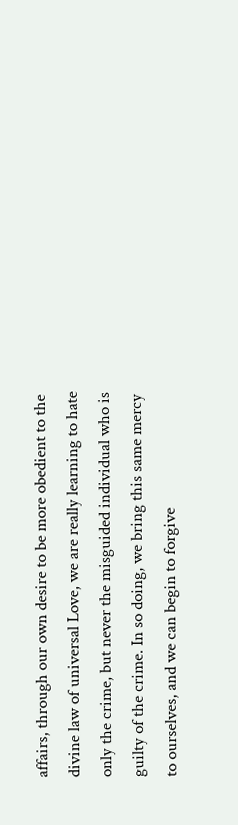affairs, through our own desire to be more obedient to the divine law of universal Love, we are really learning to hate only the crime, but never the misguided individual who is guilty of the crime. In so doing, we bring this same mercy to ourselves, and we can begin to forgive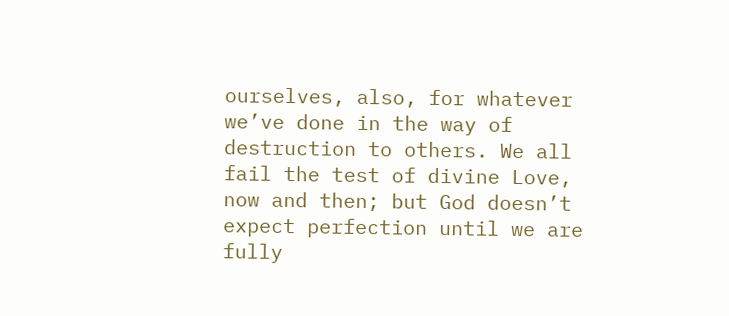ourselves, also, for whatever we’ve done in the way of destruction to others. We all fail the test of divine Love, now and then; but God doesn’t expect perfection until we are fully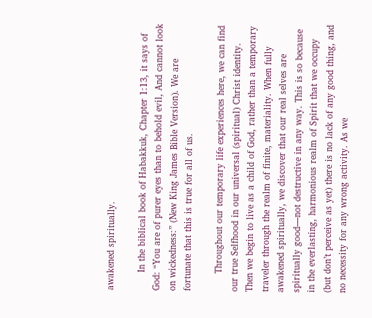awakened spiritually.

      In the biblical book of Habakkuk, Chapter 1:13, it says of God: “You are of purer eyes than to behold evil, And cannot look on wickedness:” (New King James Bible Version). We are fortunate that this is true for all of us.

      Throughout our temporary life experiences here, we can find our true Selfhood in our universal (spiritual) Christ identity. Then we begin to live as a child of God, rather than a temporary traveler through the realm of finite, materiality. When fully awakened spiritually, we discover that our real selves are spiritually good—not destructive in any way. This is so because in the everlasting, harmonious realm of Spirit that we occupy (but don’t perceive as yet) there is no lack of any good thing, and no necessity for any wrong activity. As we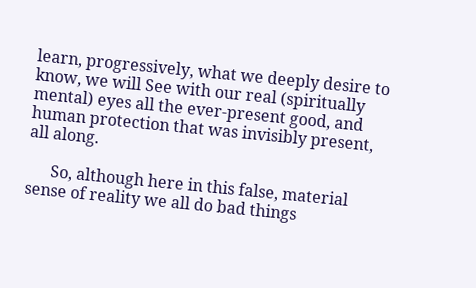learn, progressively, what we deeply desire to know, we will See with our real (spiritually mental) eyes all the ever-present good, and human protection that was invisibly present, all along.

      So, although here in this false, material sense of reality we all do bad things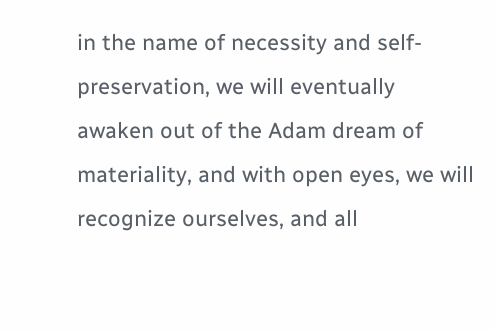in the name of necessity and self-preservation, we will eventually awaken out of the Adam dream of materiality, and with open eyes, we will recognize ourselves, and all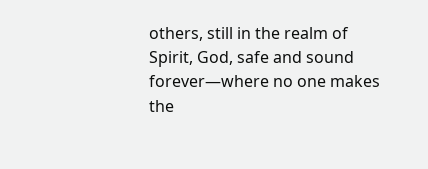others, still in the realm of Spirit, God, safe and sound forever—where no one makes the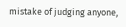mistake of judging anyone,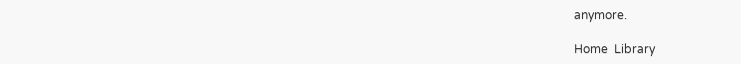anymore.

Home  Library